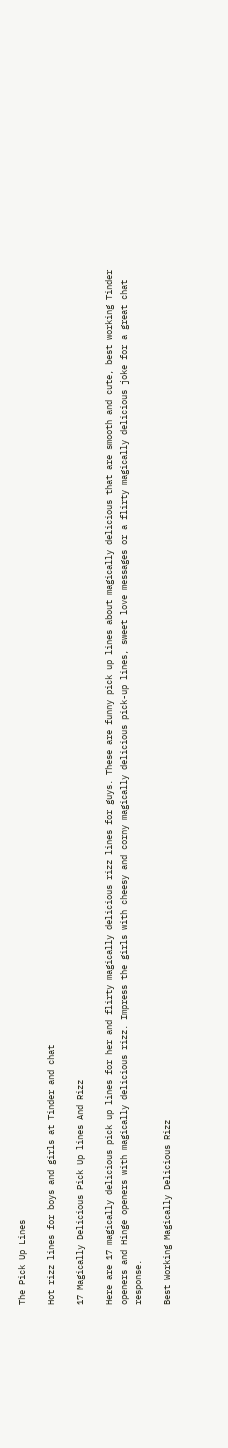The Pick Up Lines

Hot rizz lines for boys and girls at Tinder and chat

17 Magically Delicious Pick Up lines And Rizz

Here are 17 magically delicious pick up lines for her and flirty magically delicious rizz lines for guys. These are funny pick up lines about magically delicious that are smooth and cute, best working Tinder openers and Hinge openers with magically delicious rizz. Impress the girls with cheesy and corny magically delicious pick-up lines, sweet love messages or a flirty magically delicious joke for a great chat response.

Best Working Magically Delicious Rizz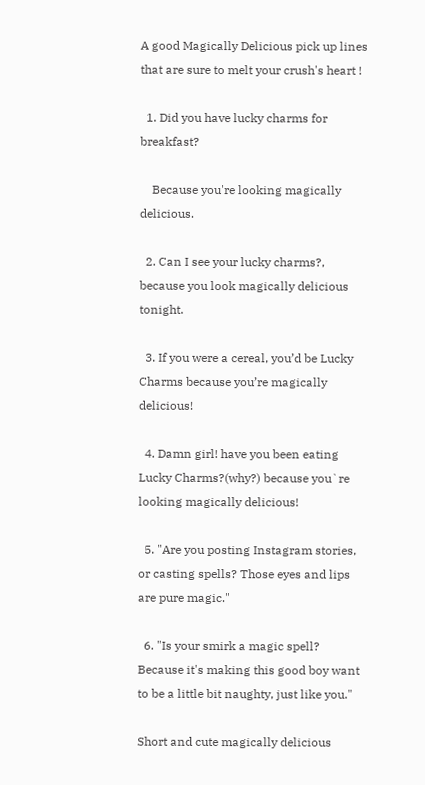A good Magically Delicious pick up lines that are sure to melt your crush's heart !

  1. Did you have lucky charms for breakfast?

    Because you're looking magically delicious.

  2. Can I see your lucky charms?, because you look magically delicious tonight.

  3. If you were a cereal, you’d be Lucky Charms because you’re magically delicious!

  4. Damn girl! have you been eating Lucky Charms?(why?) because you`re looking magically delicious!

  5. "Are you posting Instagram stories, or casting spells? Those eyes and lips are pure magic."

  6. "Is your smirk a magic spell? Because it's making this good boy want to be a little bit naughty, just like you."

Short and cute magically delicious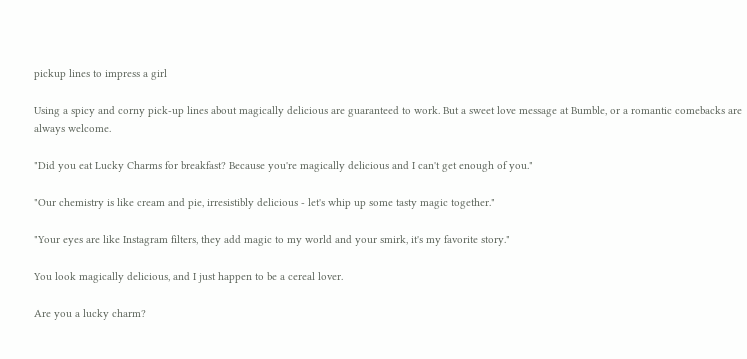pickup lines to impress a girl

Using a spicy and corny pick-up lines about magically delicious are guaranteed to work. But a sweet love message at Bumble, or a romantic comebacks are always welcome.

"Did you eat Lucky Charms for breakfast? Because you're magically delicious and I can't get enough of you."

"Our chemistry is like cream and pie, irresistibly delicious - let's whip up some tasty magic together."

"Your eyes are like Instagram filters, they add magic to my world and your smirk, it's my favorite story."

You look magically delicious, and I just happen to be a cereal lover.

Are you a lucky charm?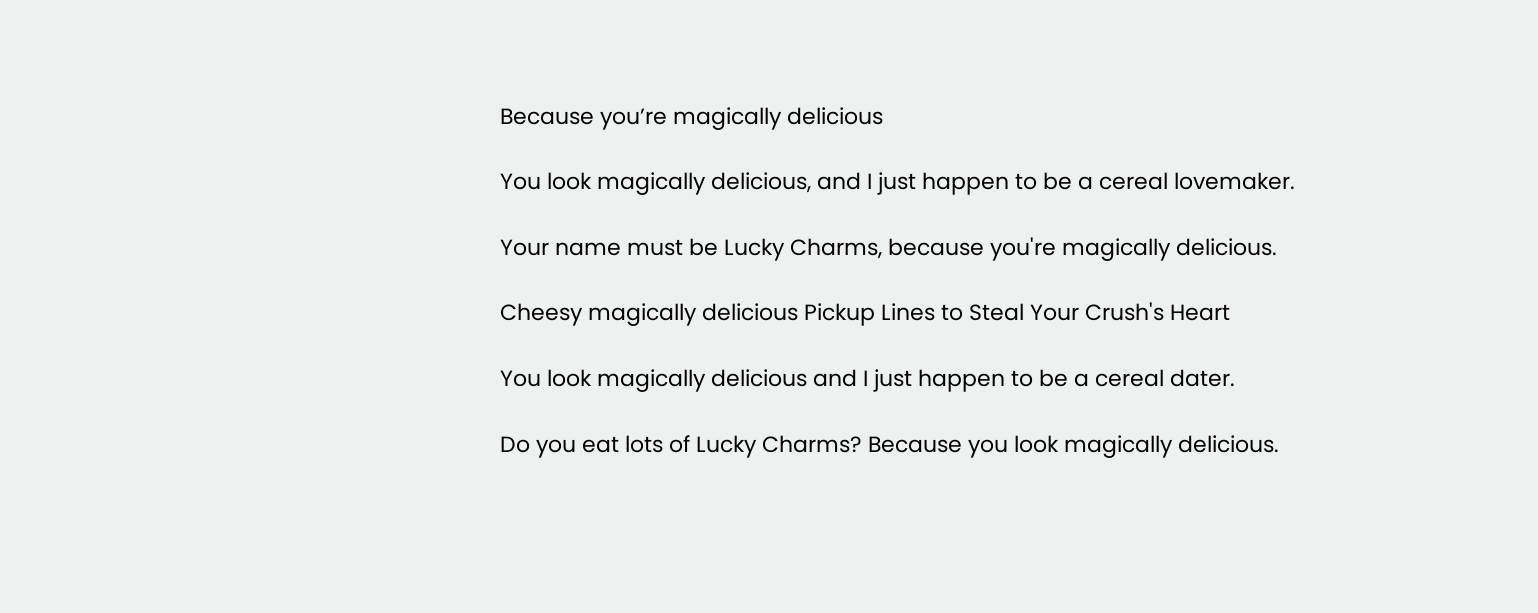Because you’re magically delicious

You look magically delicious, and I just happen to be a cereal lovemaker.

Your name must be Lucky Charms, because you're magically delicious.

Cheesy magically delicious Pickup Lines to Steal Your Crush's Heart

You look magically delicious and I just happen to be a cereal dater.

Do you eat lots of Lucky Charms? Because you look magically delicious.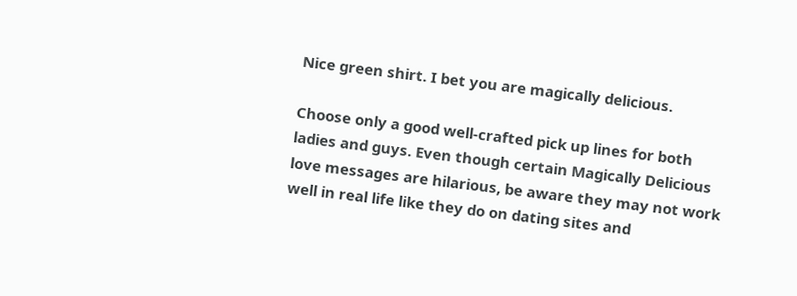Nice green shirt. I bet you are magically delicious.

Choose only a good well-crafted pick up lines for both ladies and guys. Even though certain Magically Delicious love messages are hilarious, be aware they may not work well in real life like they do on dating sites and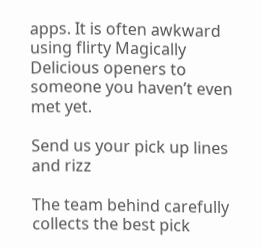apps. It is often awkward using flirty Magically Delicious openers to someone you haven’t even met yet.

Send us your pick up lines and rizz

The team behind carefully collects the best pick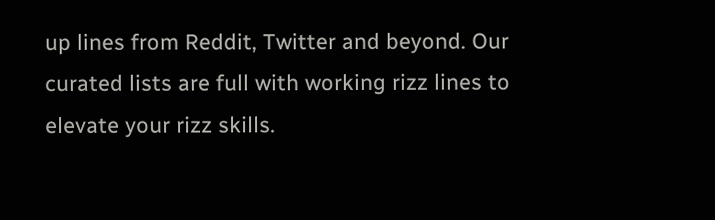up lines from Reddit, Twitter and beyond. Our curated lists are full with working rizz lines to elevate your rizz skills.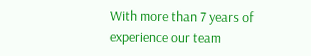With more than 7 years of experience our team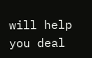will help you deal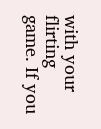with your flirting game. If you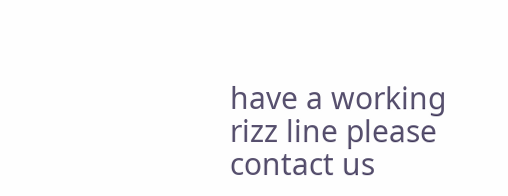have a working rizz line please contact us